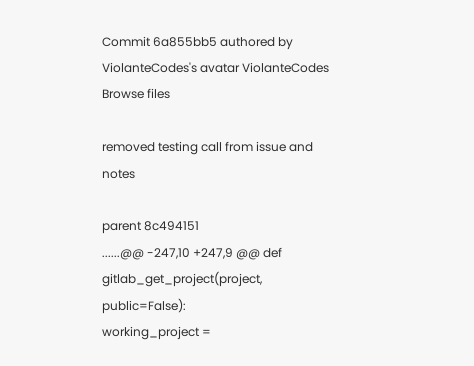Commit 6a855bb5 authored by ViolanteCodes's avatar ViolanteCodes
Browse files

removed testing call from issue and notes

parent 8c494151
......@@ -247,10 +247,9 @@ def gitlab_get_project(project, public=False):
working_project =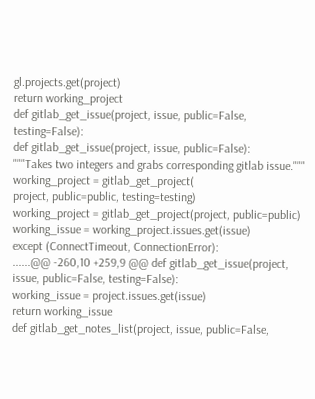gl.projects.get(project)
return working_project
def gitlab_get_issue(project, issue, public=False, testing=False):
def gitlab_get_issue(project, issue, public=False):
"""Takes two integers and grabs corresponding gitlab issue."""
working_project = gitlab_get_project(
project, public=public, testing=testing)
working_project = gitlab_get_project(project, public=public)
working_issue = working_project.issues.get(issue)
except (ConnectTimeout, ConnectionError):
......@@ -260,10 +259,9 @@ def gitlab_get_issue(project, issue, public=False, testing=False):
working_issue = project.issues.get(issue)
return working_issue
def gitlab_get_notes_list(project, issue, public=False,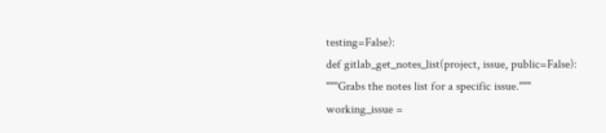testing=False):
def gitlab_get_notes_list(project, issue, public=False):
"""Grabs the notes list for a specific issue."""
working_issue =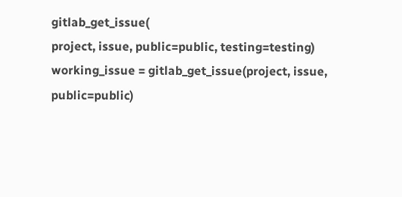gitlab_get_issue(
project, issue, public=public, testing=testing)
working_issue = gitlab_get_issue(project, issue, public=public)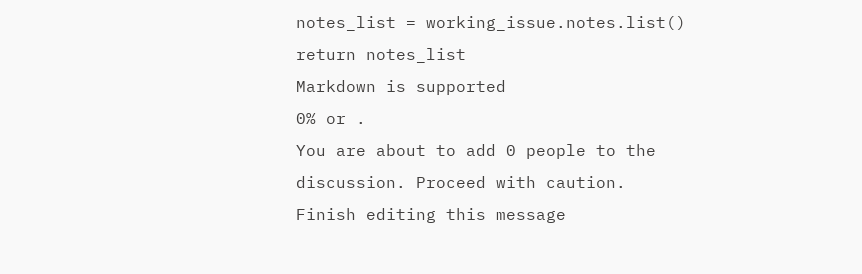notes_list = working_issue.notes.list()
return notes_list
Markdown is supported
0% or .
You are about to add 0 people to the discussion. Proceed with caution.
Finish editing this message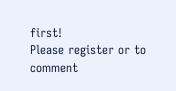first!
Please register or to comment